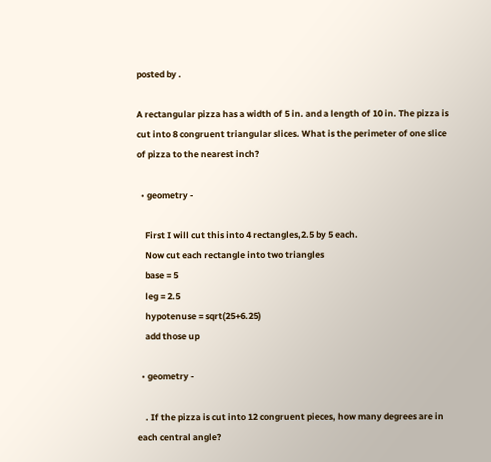posted by .

A rectangular pizza has a width of 5 in. and a length of 10 in. The pizza is cut into 8 congruent triangular slices. What is the perimeter of one slice of pizza to the nearest inch?

  • geometry -

    First I will cut this into 4 rectangles,2.5 by 5 each.
    Now cut each rectangle into two triangles
    base = 5
    leg = 2.5
    hypotenuse = sqrt(25+6.25)
    add those up

  • geometry -

    . If the pizza is cut into 12 congruent pieces, how many degrees are in each central angle?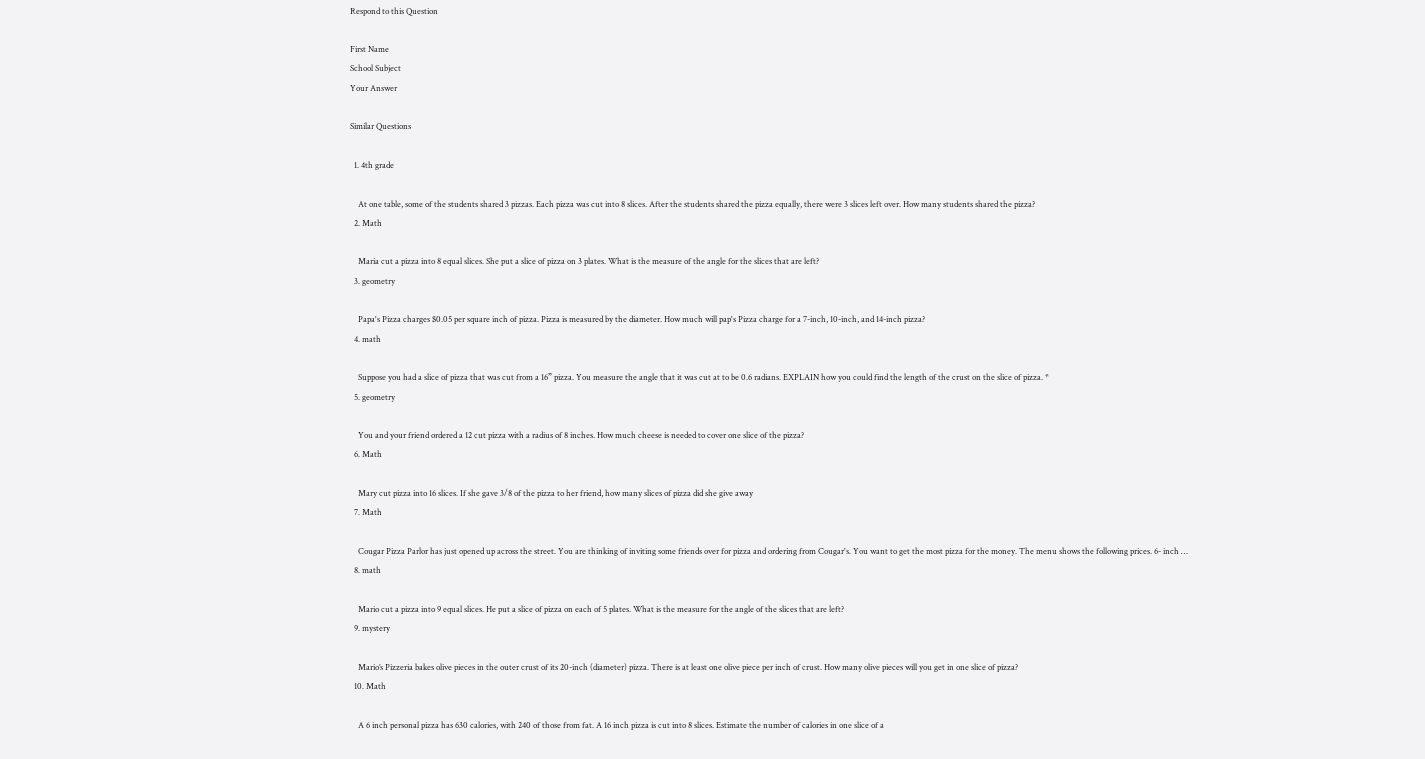Respond to this Question

First Name
School Subject
Your Answer

Similar Questions

  1. 4th grade

    At one table, some of the students shared 3 pizzas. Each pizza was cut into 8 slices. After the students shared the pizza equally, there were 3 slices left over. How many students shared the pizza?
  2. Math

    Maria cut a pizza into 8 equal slices. She put a slice of pizza on 3 plates. What is the measure of the angle for the slices that are left?
  3. geometry

    Papa's Pizza charges $0.05 per square inch of pizza. Pizza is measured by the diameter. How much will pap's Pizza charge for a 7-inch, 10-inch, and 14-inch pizza?
  4. math

    Suppose you had a slice of pizza that was cut from a 16” pizza. You measure the angle that it was cut at to be 0.6 radians. EXPLAIN how you could find the length of the crust on the slice of pizza. *
  5. geometry

    You and your friend ordered a 12 cut pizza with a radius of 8 inches. How much cheese is needed to cover one slice of the pizza?
  6. Math

    Mary cut pizza into 16 slices. If she gave 3/8 of the pizza to her friend, how many slices of pizza did she give away
  7. Math

    Cougar Pizza Parlor has just opened up across the street. You are thinking of inviting some friends over for pizza and ordering from Cougar's. You want to get the most pizza for the money. The menu shows the following prices. 6- inch …
  8. math

    Mario cut a pizza into 9 equal slices. He put a slice of pizza on each of 5 plates. What is the measure for the angle of the slices that are left?
  9. mystery

    Mario’s Pizzeria bakes olive pieces in the outer crust of its 20-inch (diameter) pizza. There is at least one olive piece per inch of crust. How many olive pieces will you get in one slice of pizza?
  10. Math

    A 6 inch personal pizza has 630 calories, with 240 of those from fat. A 16 inch pizza is cut into 8 slices. Estimate the number of calories in one slice of a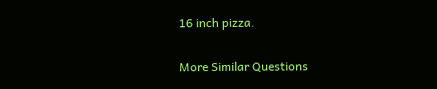16 inch pizza.

More Similar Questions